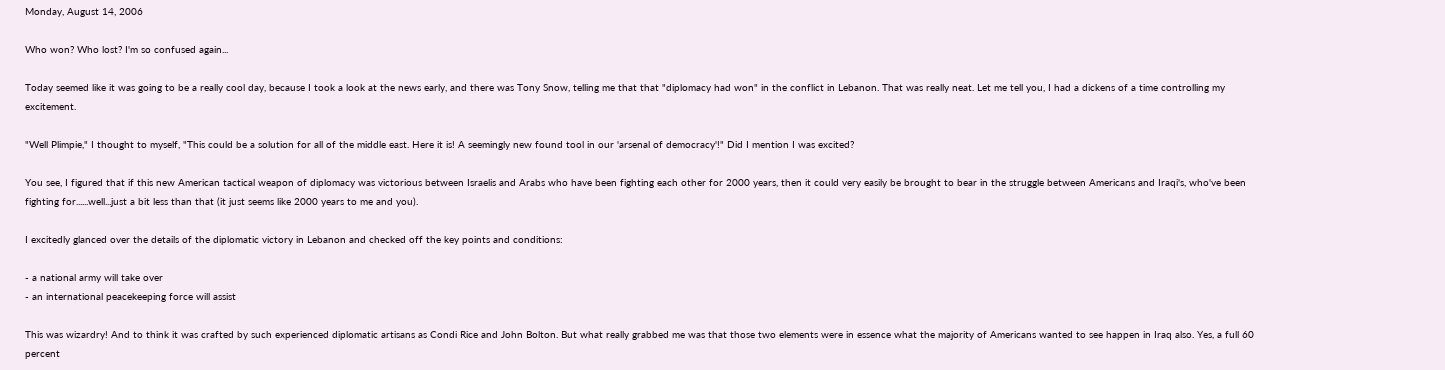Monday, August 14, 2006

Who won? Who lost? I'm so confused again...

Today seemed like it was going to be a really cool day, because I took a look at the news early, and there was Tony Snow, telling me that that "diplomacy had won" in the conflict in Lebanon. That was really neat. Let me tell you, I had a dickens of a time controlling my excitement.

"Well Plimpie," I thought to myself, "This could be a solution for all of the middle east. Here it is! A seemingly new found tool in our 'arsenal of democracy'!" Did I mention I was excited?

You see, I figured that if this new American tactical weapon of diplomacy was victorious between Israelis and Arabs who have been fighting each other for 2000 years, then it could very easily be brought to bear in the struggle between Americans and Iraqi's, who've been fighting for......well...just a bit less than that (it just seems like 2000 years to me and you).

I excitedly glanced over the details of the diplomatic victory in Lebanon and checked off the key points and conditions:

- a national army will take over
- an international peacekeeping force will assist

This was wizardry! And to think it was crafted by such experienced diplomatic artisans as Condi Rice and John Bolton. But what really grabbed me was that those two elements were in essence what the majority of Americans wanted to see happen in Iraq also. Yes, a full 60 percent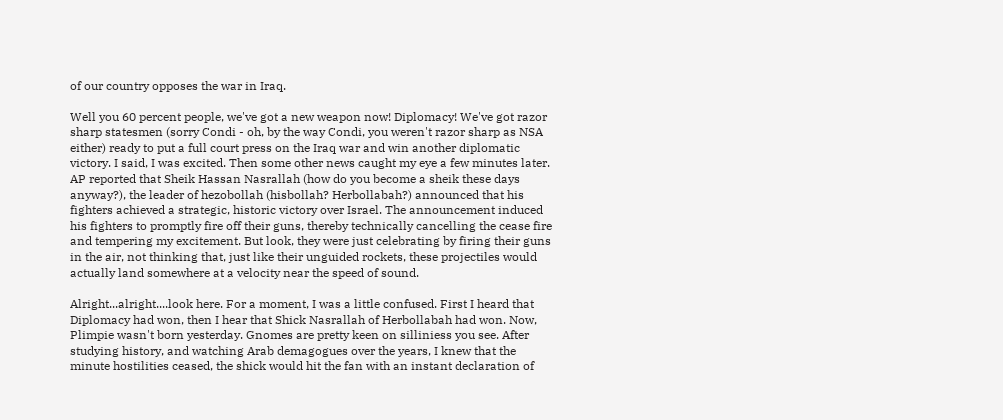of our country opposes the war in Iraq.

Well you 60 percent people, we've got a new weapon now! Diplomacy! We've got razor sharp statesmen (sorry Condi - oh, by the way Condi, you weren't razor sharp as NSA either) ready to put a full court press on the Iraq war and win another diplomatic victory. I said, I was excited. Then some other news caught my eye a few minutes later. AP reported that Sheik Hassan Nasrallah (how do you become a sheik these days anyway?), the leader of hezobollah (hisbollah? Herbollabah?) announced that his fighters achieved a strategic, historic victory over Israel. The announcement induced his fighters to promptly fire off their guns, thereby technically cancelling the cease fire and tempering my excitement. But look, they were just celebrating by firing their guns in the air, not thinking that, just like their unguided rockets, these projectiles would actually land somewhere at a velocity near the speed of sound.

Alright...alright....look here. For a moment, I was a little confused. First I heard that Diplomacy had won, then I hear that Shick Nasrallah of Herbollabah had won. Now, Plimpie wasn't born yesterday. Gnomes are pretty keen on silliniess you see. After studying history, and watching Arab demagogues over the years, I knew that the minute hostilities ceased, the shick would hit the fan with an instant declaration of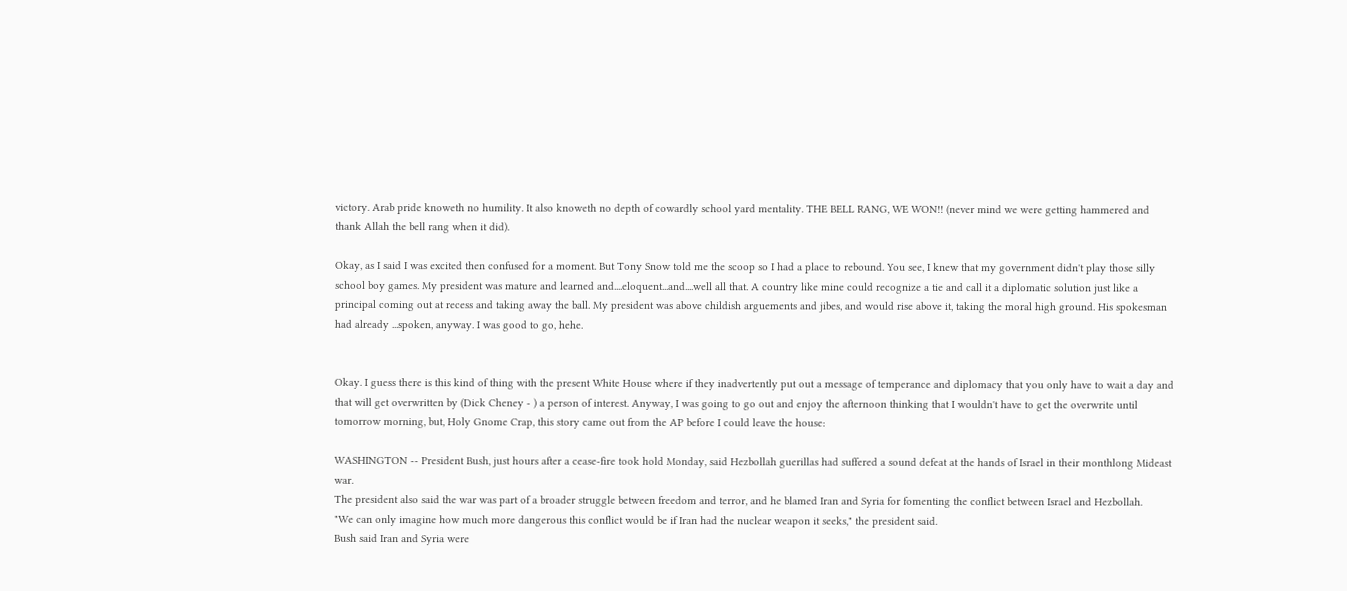victory. Arab pride knoweth no humility. It also knoweth no depth of cowardly school yard mentality. THE BELL RANG, WE WON!! (never mind we were getting hammered and thank Allah the bell rang when it did).

Okay, as I said I was excited then confused for a moment. But Tony Snow told me the scoop so I had a place to rebound. You see, I knew that my government didn't play those silly school boy games. My president was mature and learned and....eloquent...and....well all that. A country like mine could recognize a tie and call it a diplomatic solution just like a principal coming out at recess and taking away the ball. My president was above childish arguements and jibes, and would rise above it, taking the moral high ground. His spokesman had already ...spoken, anyway. I was good to go, hehe.


Okay. I guess there is this kind of thing with the present White House where if they inadvertently put out a message of temperance and diplomacy that you only have to wait a day and that will get overwritten by (Dick Cheney - ) a person of interest. Anyway, I was going to go out and enjoy the afternoon thinking that I wouldn't have to get the overwrite until tomorrow morning, but, Holy Gnome Crap, this story came out from the AP before I could leave the house:

WASHINGTON -- President Bush, just hours after a cease-fire took hold Monday, said Hezbollah guerillas had suffered a sound defeat at the hands of Israel in their monthlong Mideast war.
The president also said the war was part of a broader struggle between freedom and terror, and he blamed Iran and Syria for fomenting the conflict between Israel and Hezbollah.
"We can only imagine how much more dangerous this conflict would be if Iran had the nuclear weapon it seeks," the president said.
Bush said Iran and Syria were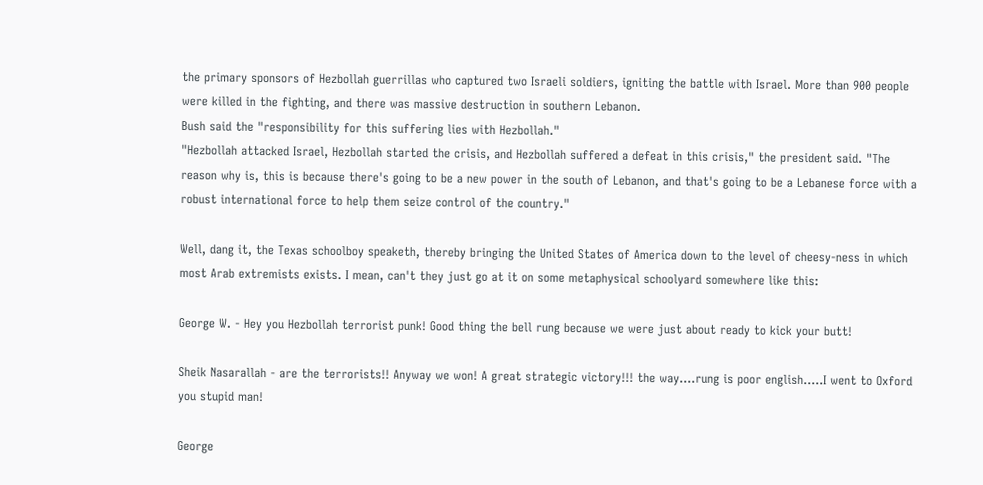the primary sponsors of Hezbollah guerrillas who captured two Israeli soldiers, igniting the battle with Israel. More than 900 people were killed in the fighting, and there was massive destruction in southern Lebanon.
Bush said the "responsibility for this suffering lies with Hezbollah."
"Hezbollah attacked Israel, Hezbollah started the crisis, and Hezbollah suffered a defeat in this crisis," the president said. "The reason why is, this is because there's going to be a new power in the south of Lebanon, and that's going to be a Lebanese force with a robust international force to help them seize control of the country."

Well, dang it, the Texas schoolboy speaketh, thereby bringing the United States of America down to the level of cheesy-ness in which most Arab extremists exists. I mean, can't they just go at it on some metaphysical schoolyard somewhere like this:

George W. - Hey you Hezbollah terrorist punk! Good thing the bell rung because we were just about ready to kick your butt!

Sheik Nasarallah - are the terrorists!! Anyway we won! A great strategic victory!!! the way....rung is poor english.....I went to Oxford you stupid man!

George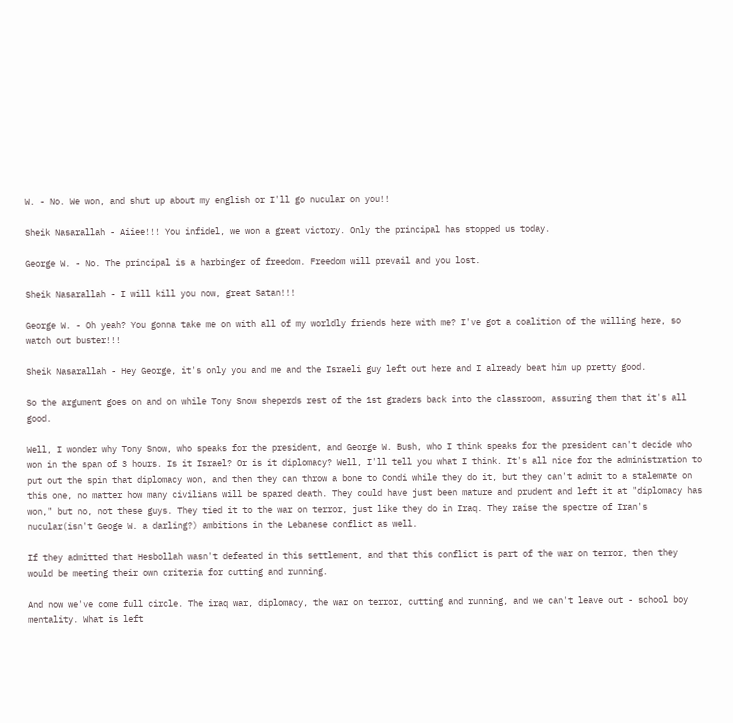W. - No. We won, and shut up about my english or I'll go nucular on you!!

Sheik Nasarallah - Aiiee!!! You infidel, we won a great victory. Only the principal has stopped us today.

George W. - No. The principal is a harbinger of freedom. Freedom will prevail and you lost.

Sheik Nasarallah - I will kill you now, great Satan!!!

George W. - Oh yeah? You gonna take me on with all of my worldly friends here with me? I've got a coalition of the willing here, so watch out buster!!!

Sheik Nasarallah - Hey George, it's only you and me and the Israeli guy left out here and I already beat him up pretty good.

So the argument goes on and on while Tony Snow sheperds rest of the 1st graders back into the classroom, assuring them that it's all good.

Well, I wonder why Tony Snow, who speaks for the president, and George W. Bush, who I think speaks for the president can't decide who won in the span of 3 hours. Is it Israel? Or is it diplomacy? Well, I'll tell you what I think. It's all nice for the administration to put out the spin that diplomacy won, and then they can throw a bone to Condi while they do it, but they can't admit to a stalemate on this one, no matter how many civilians will be spared death. They could have just been mature and prudent and left it at "diplomacy has won," but no, not these guys. They tied it to the war on terror, just like they do in Iraq. They raise the spectre of Iran's nucular(isn't Geoge W. a darling?) ambitions in the Lebanese conflict as well.

If they admitted that Hesbollah wasn't defeated in this settlement, and that this conflict is part of the war on terror, then they would be meeting their own criteria for cutting and running.

And now we've come full circle. The iraq war, diplomacy, the war on terror, cutting and running, and we can't leave out - school boy mentality. What is left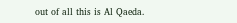out of all this is Al Qaeda.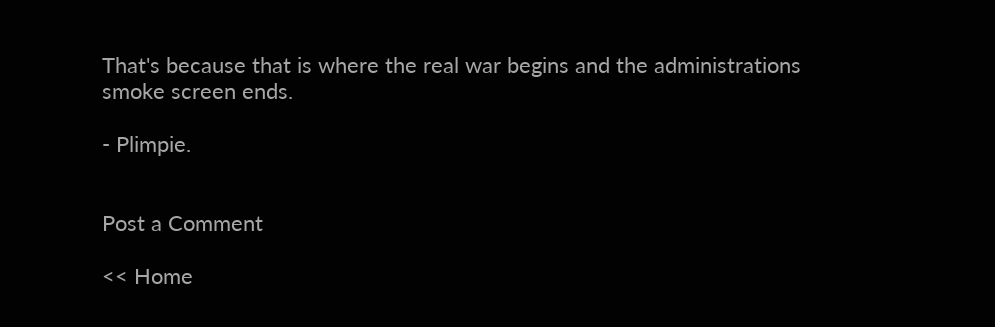That's because that is where the real war begins and the administrations smoke screen ends.

- Plimpie.


Post a Comment

<< Home